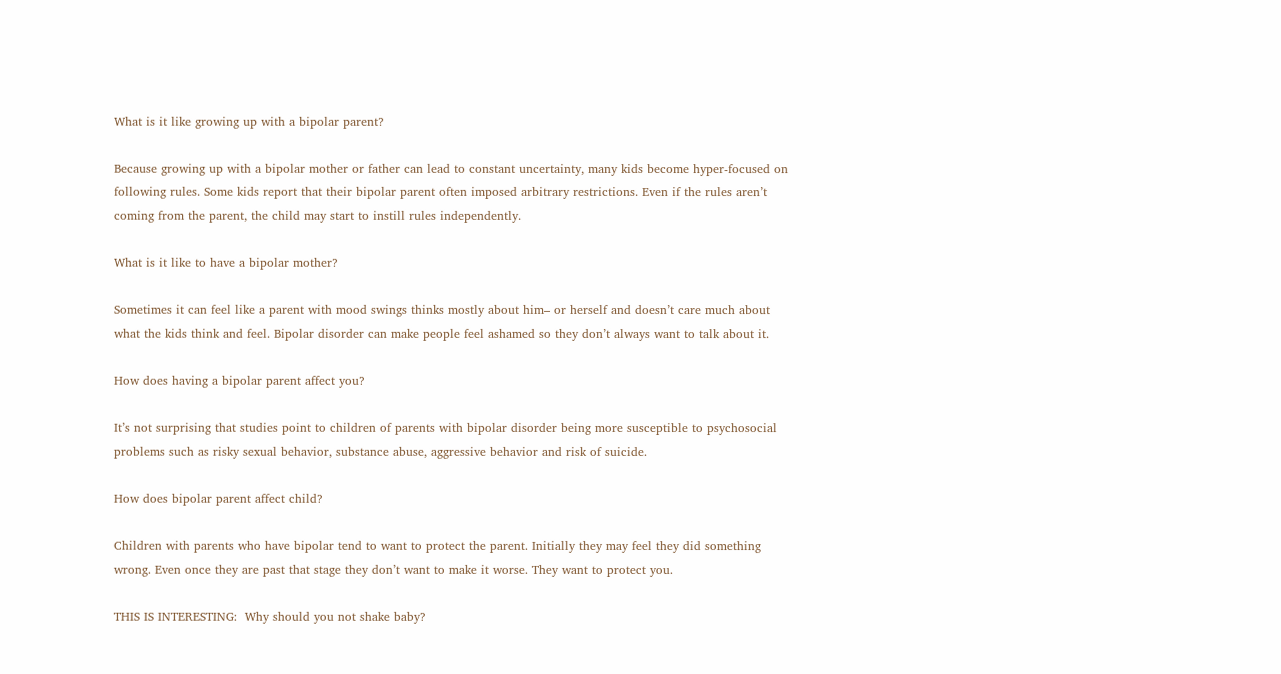What is it like growing up with a bipolar parent?

Because growing up with a bipolar mother or father can lead to constant uncertainty, many kids become hyper-focused on following rules. Some kids report that their bipolar parent often imposed arbitrary restrictions. Even if the rules aren’t coming from the parent, the child may start to instill rules independently.

What is it like to have a bipolar mother?

Sometimes it can feel like a parent with mood swings thinks mostly about him– or herself and doesn’t care much about what the kids think and feel. Bipolar disorder can make people feel ashamed so they don’t always want to talk about it.

How does having a bipolar parent affect you?

It’s not surprising that studies point to children of parents with bipolar disorder being more susceptible to psychosocial problems such as risky sexual behavior, substance abuse, aggressive behavior and risk of suicide.

How does bipolar parent affect child?

Children with parents who have bipolar tend to want to protect the parent. Initially they may feel they did something wrong. Even once they are past that stage they don’t want to make it worse. They want to protect you.

THIS IS INTERESTING:  Why should you not shake baby?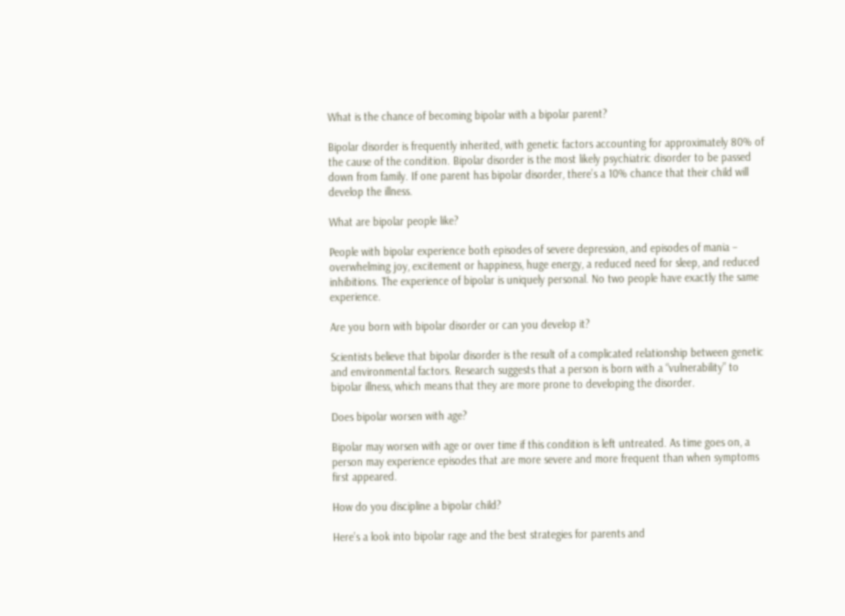What is the chance of becoming bipolar with a bipolar parent?

Bipolar disorder is frequently inherited, with genetic factors accounting for approximately 80% of the cause of the condition. Bipolar disorder is the most likely psychiatric disorder to be passed down from family. If one parent has bipolar disorder, there’s a 10% chance that their child will develop the illness.

What are bipolar people like?

People with bipolar experience both episodes of severe depression, and episodes of mania – overwhelming joy, excitement or happiness, huge energy, a reduced need for sleep, and reduced inhibitions. The experience of bipolar is uniquely personal. No two people have exactly the same experience.

Are you born with bipolar disorder or can you develop it?

Scientists believe that bipolar disorder is the result of a complicated relationship between genetic and environmental factors. Research suggests that a person is born with a “vulnerability” to bipolar illness, which means that they are more prone to developing the disorder.

Does bipolar worsen with age?

Bipolar may worsen with age or over time if this condition is left untreated. As time goes on, a person may experience episodes that are more severe and more frequent than when symptoms first appeared.

How do you discipline a bipolar child?

Here’s a look into bipolar rage and the best strategies for parents and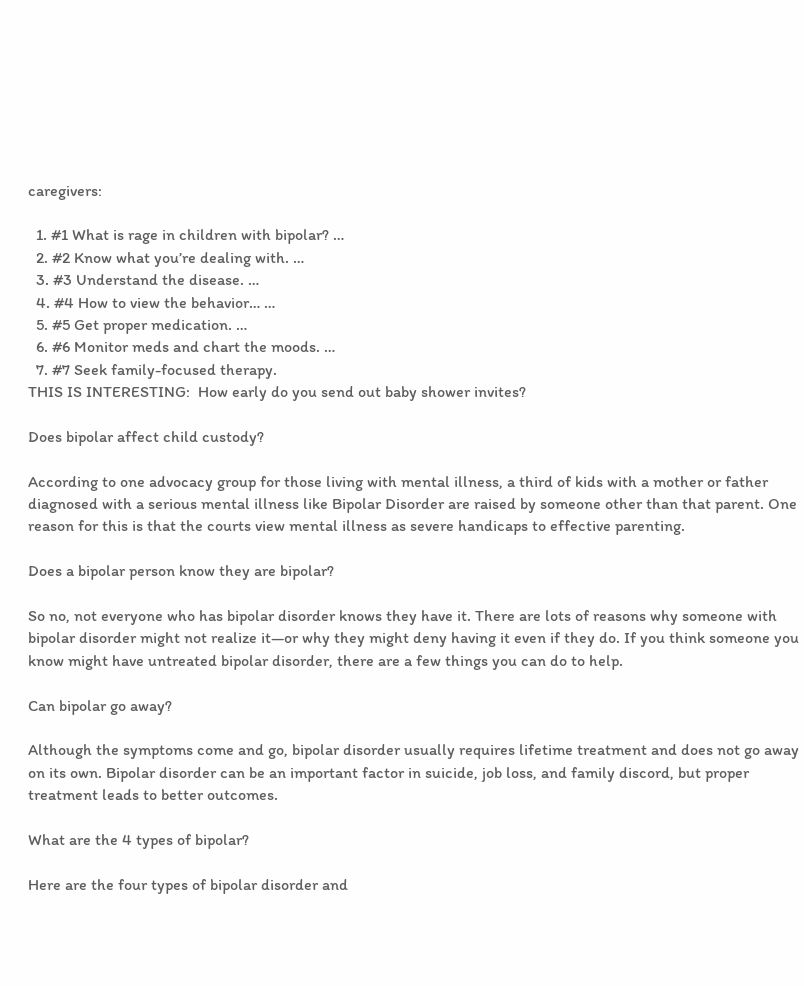caregivers:

  1. #1 What is rage in children with bipolar? …
  2. #2 Know what you’re dealing with. …
  3. #3 Understand the disease. …
  4. #4 How to view the behavior… …
  5. #5 Get proper medication. …
  6. #6 Monitor meds and chart the moods. …
  7. #7 Seek family-focused therapy.
THIS IS INTERESTING:  How early do you send out baby shower invites?

Does bipolar affect child custody?

According to one advocacy group for those living with mental illness, a third of kids with a mother or father diagnosed with a serious mental illness like Bipolar Disorder are raised by someone other than that parent. One reason for this is that the courts view mental illness as severe handicaps to effective parenting.

Does a bipolar person know they are bipolar?

So no, not everyone who has bipolar disorder knows they have it. There are lots of reasons why someone with bipolar disorder might not realize it—or why they might deny having it even if they do. If you think someone you know might have untreated bipolar disorder, there are a few things you can do to help.

Can bipolar go away?

Although the symptoms come and go, bipolar disorder usually requires lifetime treatment and does not go away on its own. Bipolar disorder can be an important factor in suicide, job loss, and family discord, but proper treatment leads to better outcomes.

What are the 4 types of bipolar?

Here are the four types of bipolar disorder and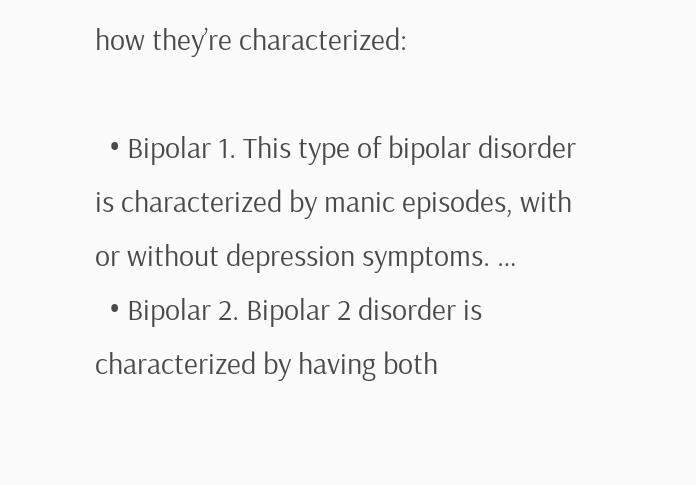how they’re characterized:

  • Bipolar 1. This type of bipolar disorder is characterized by manic episodes, with or without depression symptoms. …
  • Bipolar 2. Bipolar 2 disorder is characterized by having both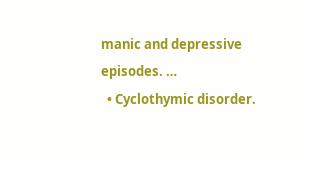manic and depressive episodes. …
  • Cyclothymic disorder.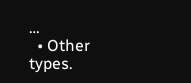…
  • Other types.